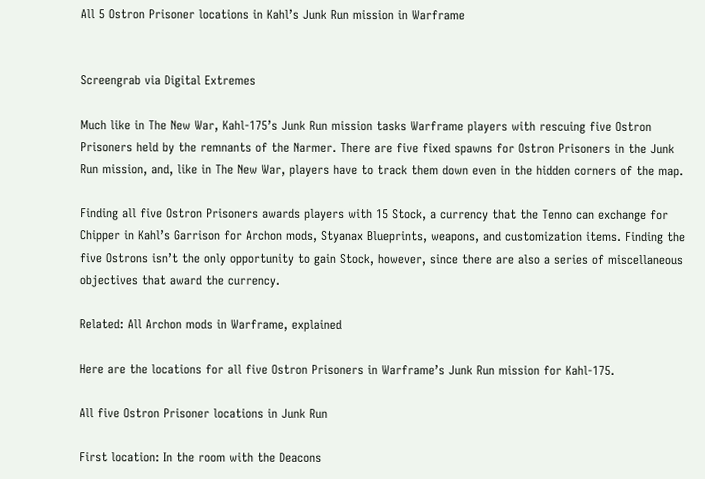All 5 Ostron Prisoner locations in Kahl’s Junk Run mission in Warframe


Screengrab via Digital Extremes

Much like in The New War, Kahl-175’s Junk Run mission tasks Warframe players with rescuing five Ostron Prisoners held by the remnants of the Narmer. There are five fixed spawns for Ostron Prisoners in the Junk Run mission, and, like in The New War, players have to track them down even in the hidden corners of the map.

Finding all five Ostron Prisoners awards players with 15 Stock, a currency that the Tenno can exchange for Chipper in Kahl’s Garrison for Archon mods, Styanax Blueprints, weapons, and customization items. Finding the five Ostrons isn’t the only opportunity to gain Stock, however, since there are also a series of miscellaneous objectives that award the currency.

Related: All Archon mods in Warframe, explained

Here are the locations for all five Ostron Prisoners in Warframe’s Junk Run mission for Kahl-175.

All five Ostron Prisoner locations in Junk Run

First location: In the room with the Deacons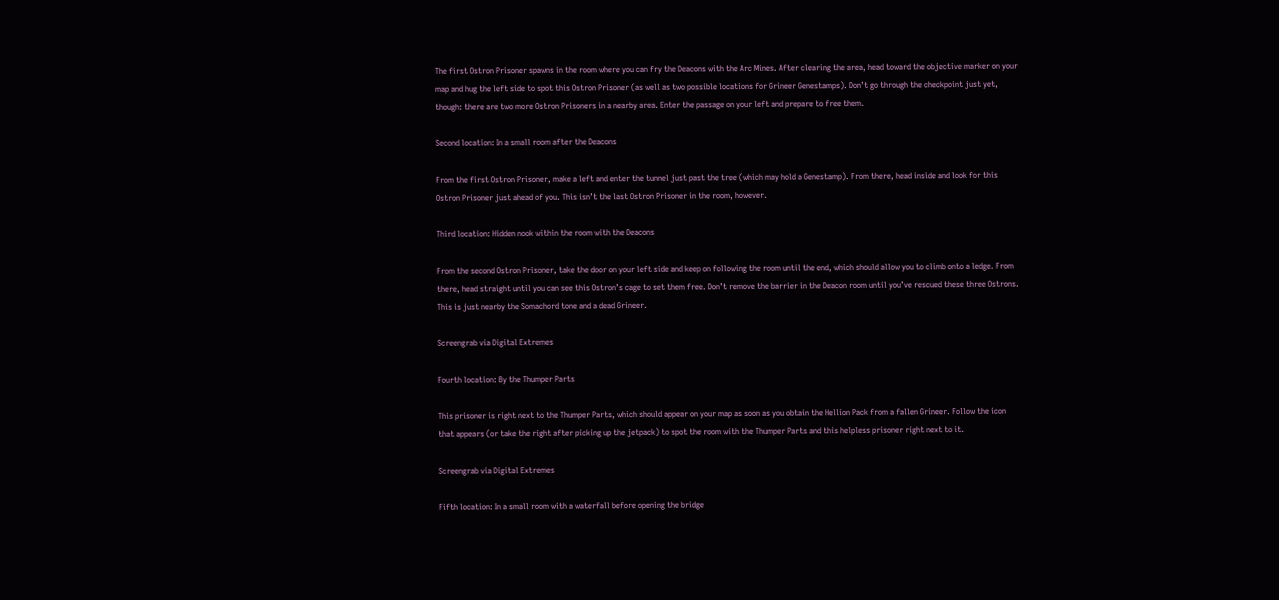The first Ostron Prisoner spawns in the room where you can fry the Deacons with the Arc Mines. After clearing the area, head toward the objective marker on your map and hug the left side to spot this Ostron Prisoner (as well as two possible locations for Grineer Genestamps). Don’t go through the checkpoint just yet, though: there are two more Ostron Prisoners in a nearby area. Enter the passage on your left and prepare to free them.

Second location: In a small room after the Deacons

From the first Ostron Prisoner, make a left and enter the tunnel just past the tree (which may hold a Genestamp). From there, head inside and look for this Ostron Prisoner just ahead of you. This isn’t the last Ostron Prisoner in the room, however.

Third location: Hidden nook within the room with the Deacons

From the second Ostron Prisoner, take the door on your left side and keep on following the room until the end, which should allow you to climb onto a ledge. From there, head straight until you can see this Ostron’s cage to set them free. Don’t remove the barrier in the Deacon room until you’ve rescued these three Ostrons. This is just nearby the Somachord tone and a dead Grineer.

Screengrab via Digital Extremes

Fourth location: By the Thumper Parts

This prisoner is right next to the Thumper Parts, which should appear on your map as soon as you obtain the Hellion Pack from a fallen Grineer. Follow the icon that appears (or take the right after picking up the jetpack) to spot the room with the Thumper Parts and this helpless prisoner right next to it.

Screengrab via Digital Extremes

Fifth location: In a small room with a waterfall before opening the bridge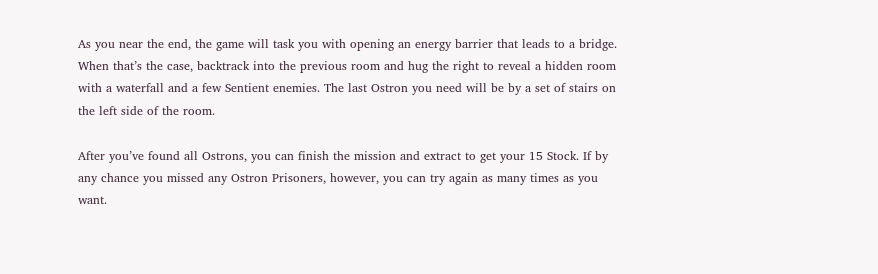As you near the end, the game will task you with opening an energy barrier that leads to a bridge. When that’s the case, backtrack into the previous room and hug the right to reveal a hidden room with a waterfall and a few Sentient enemies. The last Ostron you need will be by a set of stairs on the left side of the room.

After you’ve found all Ostrons, you can finish the mission and extract to get your 15 Stock. If by any chance you missed any Ostron Prisoners, however, you can try again as many times as you want.